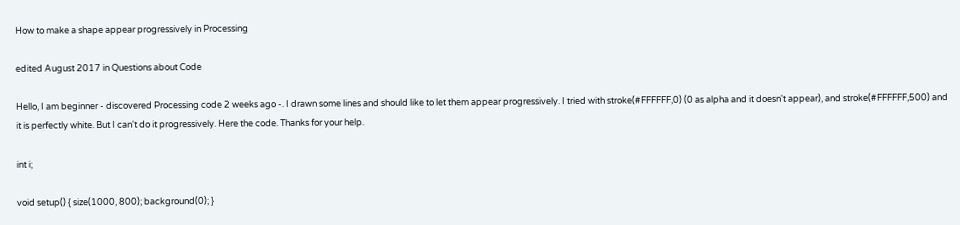How to make a shape appear progressively in Processing

edited August 2017 in Questions about Code

Hello, I am beginner - discovered Processing code 2 weeks ago -. I drawn some lines and should like to let them appear progressively. I tried with stroke(#FFFFFF,0) (0 as alpha and it doesn't appear), and stroke(#FFFFFF,500) and it is perfectly white. But I can't do it progressively. Here the code. Thanks for your help.

int i;

void setup() { size(1000, 800); background(0); }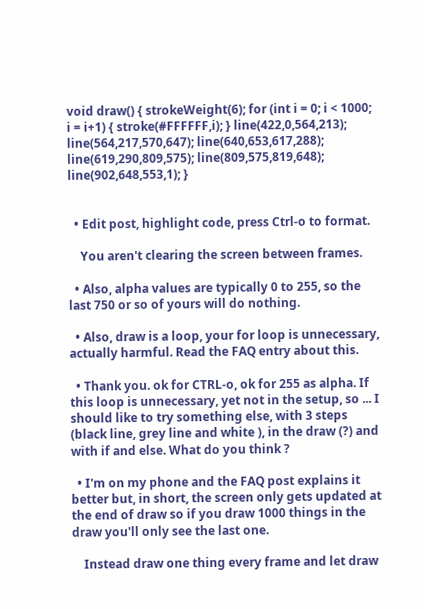void draw() { strokeWeight(6); for (int i = 0; i < 1000; i = i+1) { stroke(#FFFFFF,i); } line(422,0,564,213); line(564,217,570,647); line(640,653,617,288); line(619,290,809,575); line(809,575,819,648); line(902,648,553,1); }


  • Edit post, highlight code, press Ctrl-o to format.

    You aren't clearing the screen between frames.

  • Also, alpha values are typically 0 to 255, so the last 750 or so of yours will do nothing.

  • Also, draw is a loop, your for loop is unnecessary, actually harmful. Read the FAQ entry about this.

  • Thank you. ok for CTRL-o, ok for 255 as alpha. If this loop is unnecessary, yet not in the setup, so ... I should like to try something else, with 3 steps (black line, grey line and white ), in the draw (?) and with if and else. What do you think ?

  • I'm on my phone and the FAQ post explains it better but, in short, the screen only gets updated at the end of draw so if you draw 1000 things in the draw you'll only see the last one.

    Instead draw one thing every frame and let draw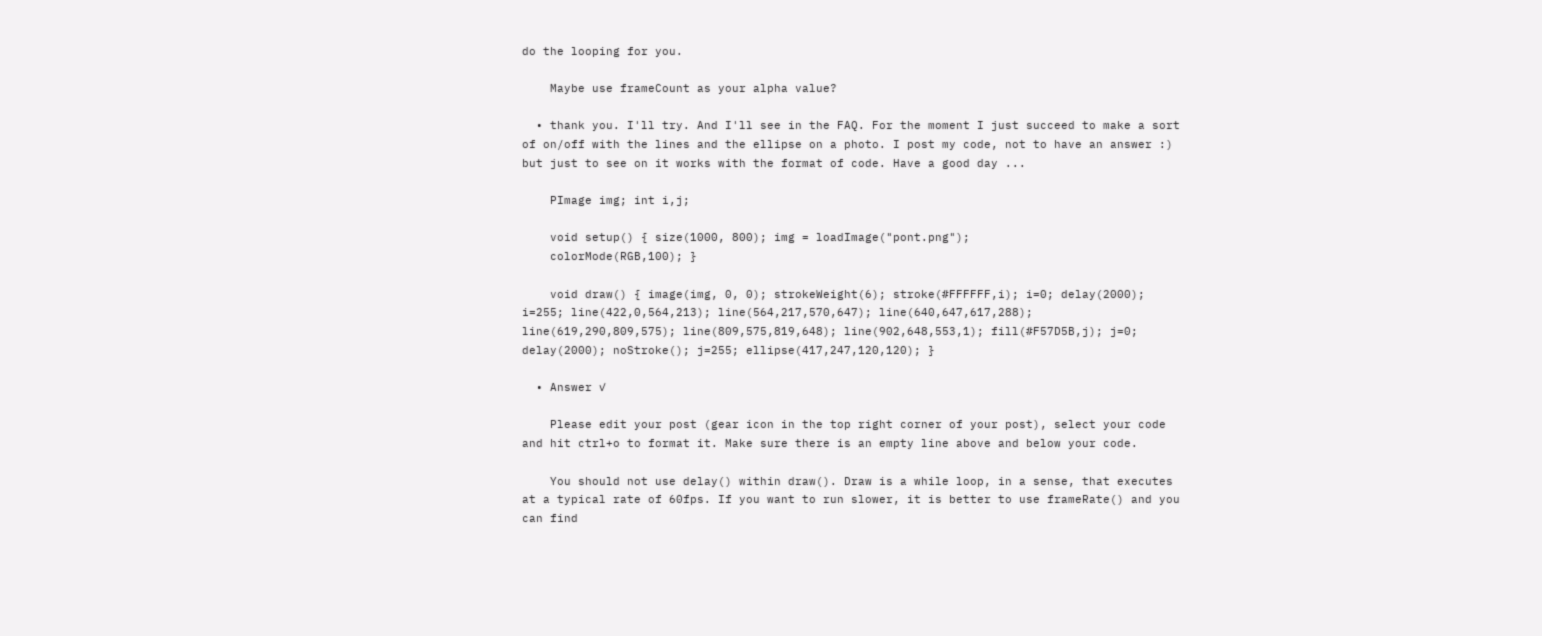do the looping for you.

    Maybe use frameCount as your alpha value?

  • thank you. I'll try. And I'll see in the FAQ. For the moment I just succeed to make a sort of on/off with the lines and the ellipse on a photo. I post my code, not to have an answer :) but just to see on it works with the format of code. Have a good day ...

    PImage img; int i,j;

    void setup() { size(1000, 800); img = loadImage("pont.png");
    colorMode(RGB,100); }

    void draw() { image(img, 0, 0); strokeWeight(6); stroke(#FFFFFF,i); i=0; delay(2000); i=255; line(422,0,564,213); line(564,217,570,647); line(640,647,617,288); line(619,290,809,575); line(809,575,819,648); line(902,648,553,1); fill(#F57D5B,j); j=0; delay(2000); noStroke(); j=255; ellipse(417,247,120,120); }

  • Answer ✓

    Please edit your post (gear icon in the top right corner of your post), select your code and hit ctrl+o to format it. Make sure there is an empty line above and below your code.

    You should not use delay() within draw(). Draw is a while loop, in a sense, that executes at a typical rate of 60fps. If you want to run slower, it is better to use frameRate() and you can find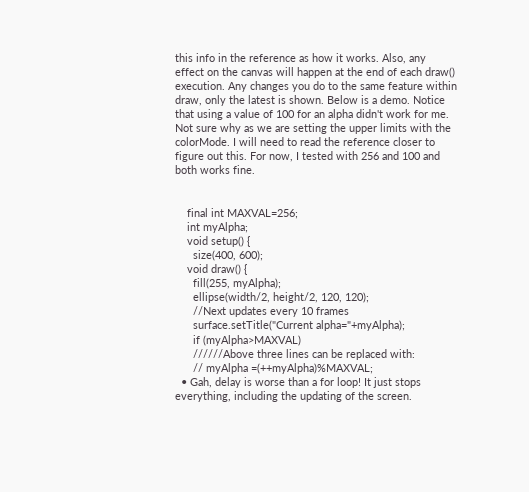this info in the reference as how it works. Also, any effect on the canvas will happen at the end of each draw() execution. Any changes you do to the same feature within draw, only the latest is shown. Below is a demo. Notice that using a value of 100 for an alpha didn't work for me. Not sure why as we are setting the upper limits with the colorMode. I will need to read the reference closer to figure out this. For now, I tested with 256 and 100 and both works fine.


    final int MAXVAL=256;
    int myAlpha;
    void setup() {
      size(400, 600);
    void draw() {
      fill(255, myAlpha);
      ellipse(width/2, height/2, 120, 120);
      //Next updates every 10 frames
      surface.setTitle("Current alpha="+myAlpha);
      if (myAlpha>MAXVAL)
      //////Above three lines can be replaced with:
      // myAlpha =(++myAlpha)%MAXVAL;
  • Gah, delay is worse than a for loop! It just stops everything, including the updating of the screen.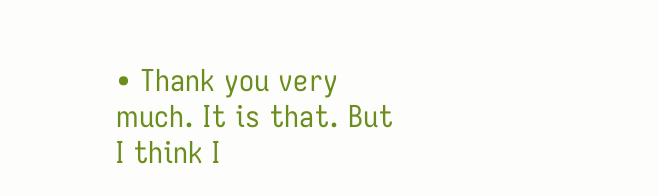• Thank you very much. It is that. But I think I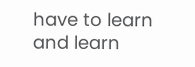have to learn and learn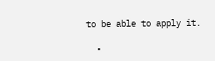to be able to apply it.

  •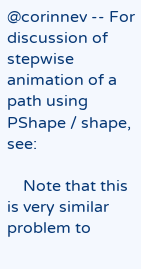@corinnev -- For discussion of stepwise animation of a path using PShape / shape, see:

    Note that this is very similar problem to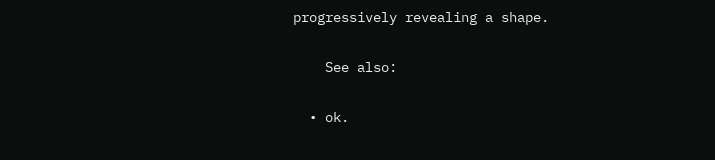progressively revealing a shape.

    See also:

  • ok.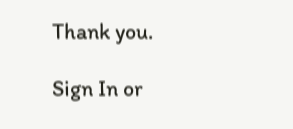Thank you.

Sign In or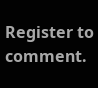Register to comment.